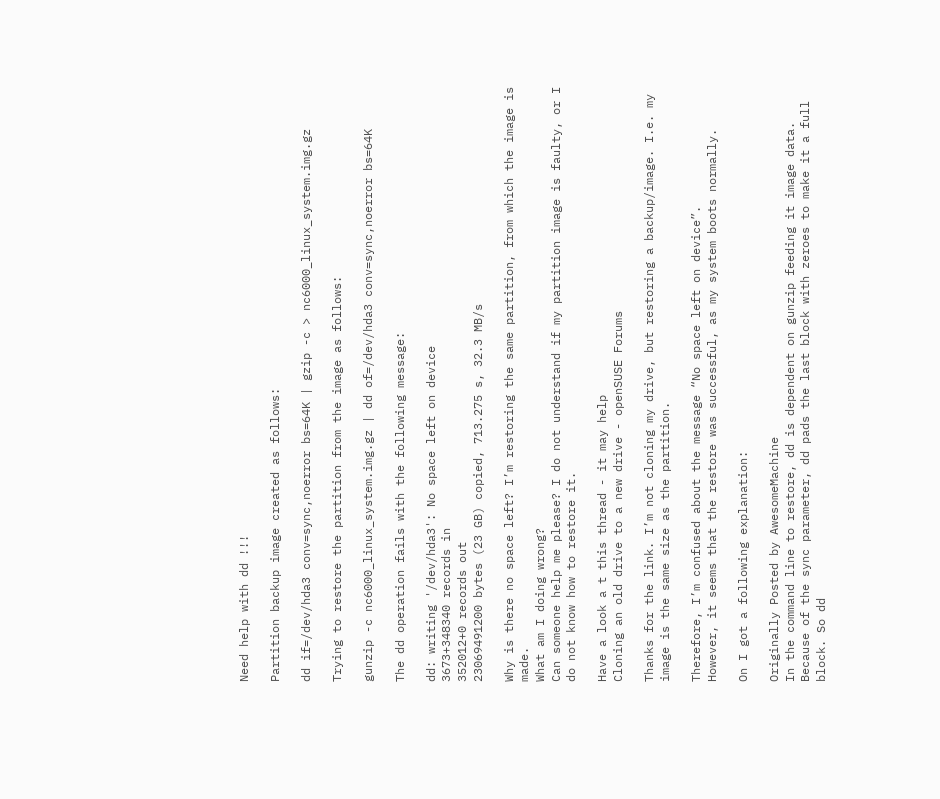Need help with dd !!!

Partition backup image created as follows:

dd if=/dev/hda3 conv=sync,noerror bs=64K | gzip -c > nc6000_linux_system.img.gz

Trying to restore the partition from the image as follows:

gunzip -c nc6000_linux_system.img.gz | dd of=/dev/hda3 conv=sync,noerror bs=64K

The dd operation fails with the following message:

dd: writing '/dev/hda3': No space left on device
3673+348340 records in
352012+0 records out
23069491200 bytes (23 GB) copied, 713.275 s, 32.3 MB/s

Why is there no space left? I’m restoring the same partition, from which the image is made.
What am I doing wrong?
Can someone help me please? I do not understand if my partition image is faulty, or I do not know how to restore it.

Have a look a t this thread - it may help
Cloning an old drive to a new drive - openSUSE Forums

Thanks for the link. I’m not cloning my drive, but restoring a backup/image. I.e. my image is the same size as the partition.

Therefore, I’m confused about the message “No space left on device”.
However, it seems that the restore was successful, as my system boots normally.

On I got a following explanation:

Originally Posted by AwesomeMachine
In the command line to restore, dd is dependent on gunzip feeding it image data. Because of the sync parameter, dd pads the last block with zeroes to make it a full block. So dd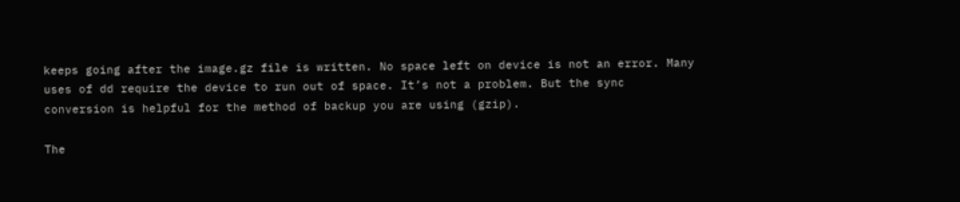keeps going after the image.gz file is written. No space left on device is not an error. Many uses of dd require the device to run out of space. It’s not a problem. But the sync conversion is helpful for the method of backup you are using (gzip).

The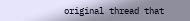original thread that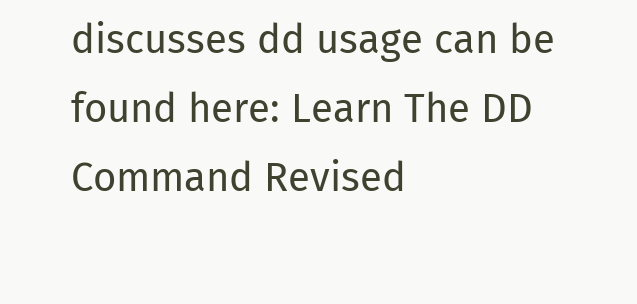discusses dd usage can be found here: Learn The DD Command Revised